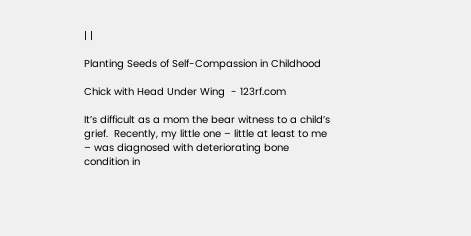| |

Planting Seeds of Self-Compassion in Childhood

Chick with Head Under Wing  - 123rf.com

It’s difficult as a mom the bear witness to a child’s grief.  Recently, my little one – little at least to me – was diagnosed with deteriorating bone condition in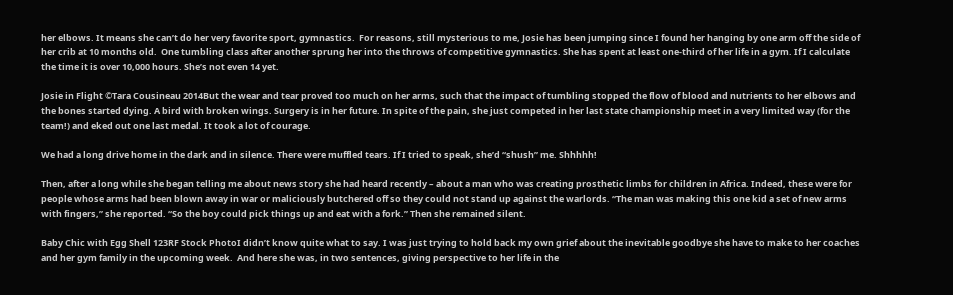her elbows. It means she can’t do her very favorite sport, gymnastics.  For reasons, still mysterious to me, Josie has been jumping since I found her hanging by one arm off the side of her crib at 10 months old.  One tumbling class after another sprung her into the throws of competitive gymnastics. She has spent at least one-third of her life in a gym. If I calculate the time it is over 10,000 hours. She’s not even 14 yet.

Josie in Flight ©Tara Cousineau 2014But the wear and tear proved too much on her arms, such that the impact of tumbling stopped the flow of blood and nutrients to her elbows and the bones started dying. A bird with broken wings. Surgery is in her future. In spite of the pain, she just competed in her last state championship meet in a very limited way (for the team!) and eked out one last medal. It took a lot of courage.

We had a long drive home in the dark and in silence. There were muffled tears. If I tried to speak, she’d “shush” me. Shhhhh!

Then, after a long while she began telling me about news story she had heard recently – about a man who was creating prosthetic limbs for children in Africa. Indeed, these were for people whose arms had been blown away in war or maliciously butchered off so they could not stand up against the warlords. “The man was making this one kid a set of new arms with fingers,” she reported. “So the boy could pick things up and eat with a fork.” Then she remained silent.

Baby Chic with Egg Shell 123RF Stock PhotoI didn’t know quite what to say. I was just trying to hold back my own grief about the inevitable goodbye she have to make to her coaches and her gym family in the upcoming week.  And here she was, in two sentences, giving perspective to her life in the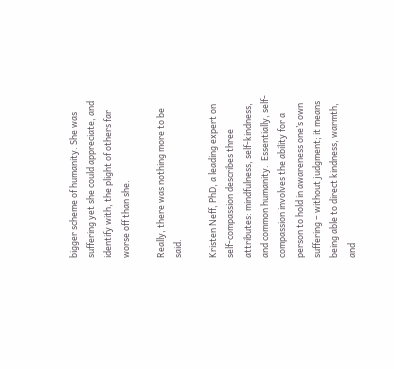bigger scheme of humanity. She was suffering yet she could appreciate, and identify with, the plight of others far worse off than she.

Really, there was nothing more to be said.

Kristen Neff, PhD, a leading expert on self-compassion describes three attributes: mindfulness, self-kindness, and common humanity.  Essentially, self-compassion involves the ability for a person to hold in awareness one’s own suffering – without judgment; it means being able to direct kindness, warmth, and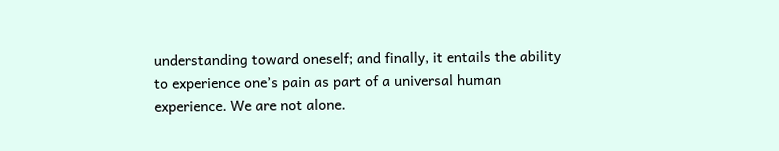understanding toward oneself; and finally, it entails the ability to experience one’s pain as part of a universal human experience. We are not alone.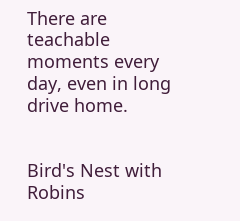There are teachable moments every day, even in long drive home.


Bird's Nest with Robins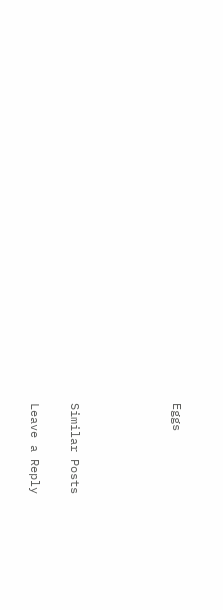Eggs




Similar Posts

Leave a Reply